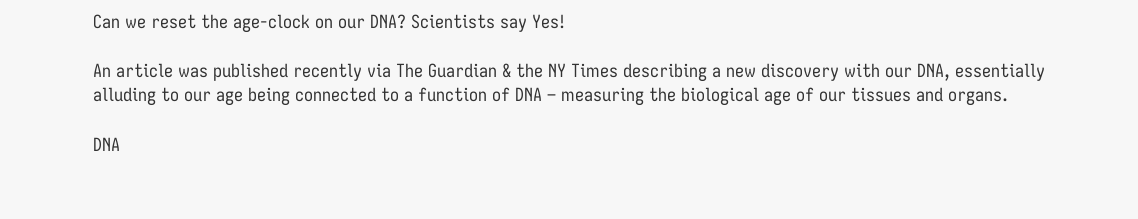Can we reset the age-clock on our DNA? Scientists say Yes!

An article was published recently via The Guardian & the NY Times describing a new discovery with our DNA, essentially alluding to our age being connected to a function of DNA – measuring the biological age of our tissues and organs.

DNA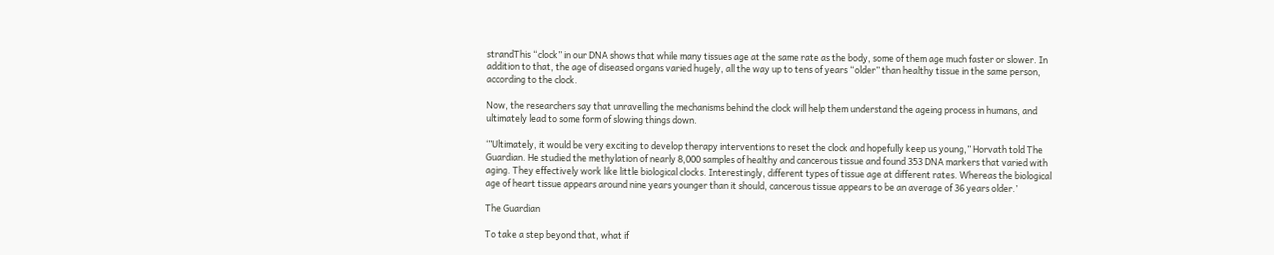strandThis “clock” in our DNA shows that while many tissues age at the same rate as the body, some of them age much faster or slower. In addition to that, the age of diseased organs varied hugely, all the way up to tens of years “older” than healthy tissue in the same person, according to the clock.

Now, the researchers say that unravelling the mechanisms behind the clock will help them understand the ageing process in humans, and ultimately lead to some form of slowing things down.

‘”Ultimately, it would be very exciting to develop therapy interventions to reset the clock and hopefully keep us young,” Horvath told The Guardian. He studied the methylation of nearly 8,000 samples of healthy and cancerous tissue and found 353 DNA markers that varied with aging. They effectively work like little biological clocks. Interestingly, different types of tissue age at different rates. Whereas the biological age of heart tissue appears around nine years younger than it should, cancerous tissue appears to be an average of 36 years older.’

The Guardian

To take a step beyond that, what if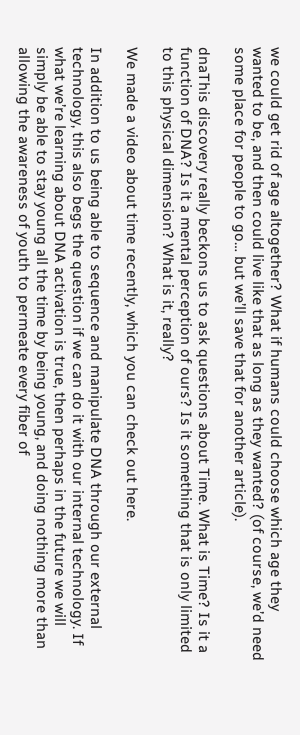we could get rid of age altogether? What if humans could choose which age they wanted to be, and then could live like that as long as they wanted? (of course, we’d need some place for people to go… but we’ll save that for another article).

dnaThis discovery really beckons us to ask questions about Time. What is Time? Is it a function of DNA? Is it a mental perception of ours? Is it something that is only limited to this physical dimension? What is it, really?

We made a video about time recently, which you can check out here.

In addition to us being able to sequence and manipulate DNA through our external technology, this also begs the question if we can do it with our internal technology. If what we’re learning about DNA activation is true, then perhaps in the future we will simply be able to stay young all the time by being young, and doing nothing more than allowing the awareness of youth to permeate every fiber of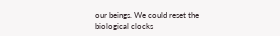our beings. We could reset the biological clocks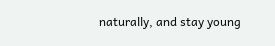naturally, and stay young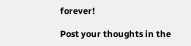forever!

Post your thoughts in the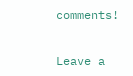comments!


Leave a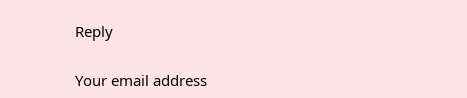Reply

Your email address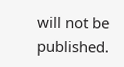will not be published.